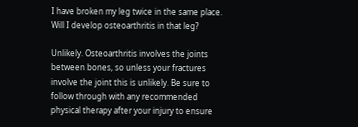I have broken my leg twice in the same place. Will I develop osteoarthritis in that leg?

Unlikely. Osteoarthritis involves the joints between bones, so unless your fractures involve the joint this is unlikely. Be sure to follow through with any recommended physical therapy after your injury to ensure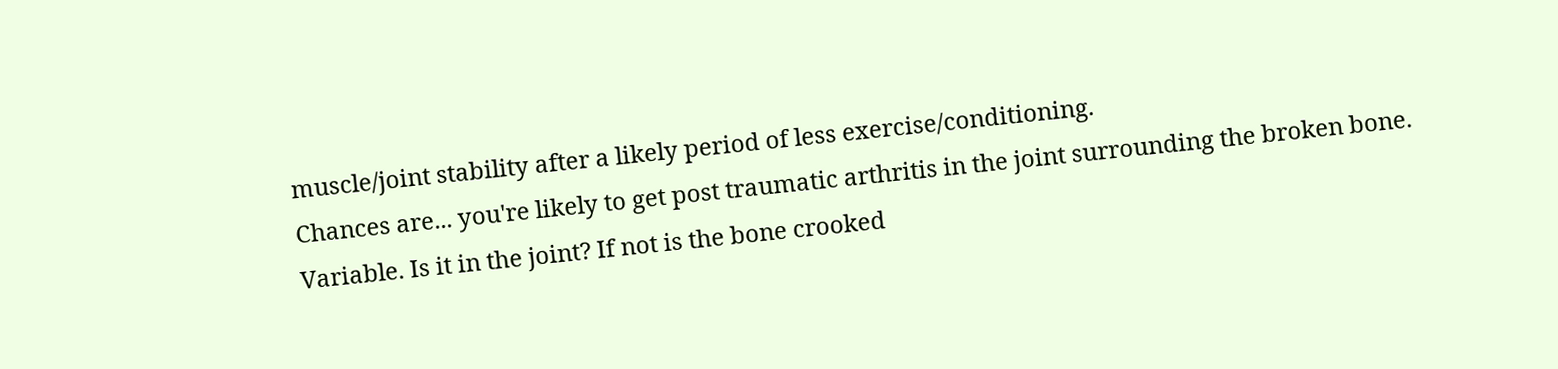muscle/joint stability after a likely period of less exercise/conditioning.
Chances are... you're likely to get post traumatic arthritis in the joint surrounding the broken bone.
Variable. Is it in the joint? If not is the bone crooked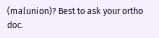(malunion)? Best to ask your ortho doc.